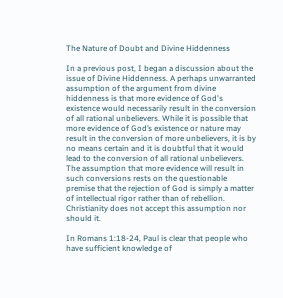The Nature of Doubt and Divine Hiddenness

In a previous post, I began a discussion about the issue of Divine Hiddenness. A perhaps unwarranted assumption of the argument from divine hiddenness is that more evidence of God's existence would necessarily result in the conversion of all rational unbelievers. While it is possible that more evidence of God’s existence or nature may result in the conversion of more unbelievers, it is by no means certain and it is doubtful that it would lead to the conversion of all rational unbelievers. The assumption that more evidence will result in such conversions rests on the questionable premise that the rejection of God is simply a matter of intellectual rigor rather than of rebellion. Christianity does not accept this assumption nor should it.

In Romans 1:18-24, Paul is clear that people who have sufficient knowledge of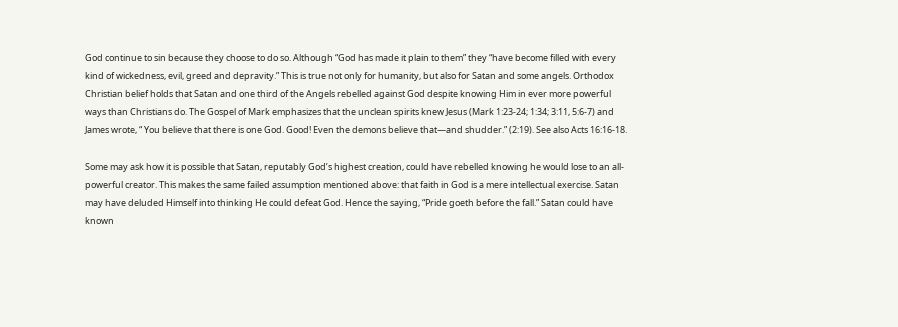God continue to sin because they choose to do so. Although “God has made it plain to them” they “have become filled with every kind of wickedness, evil, greed and depravity.” This is true not only for humanity, but also for Satan and some angels. Orthodox Christian belief holds that Satan and one third of the Angels rebelled against God despite knowing Him in ever more powerful ways than Christians do. The Gospel of Mark emphasizes that the unclean spirits knew Jesus (Mark 1:23-24; 1:34; 3:11, 5:6-7) and James wrote, “ You believe that there is one God. Good! Even the demons believe that—and shudder.” (2:19). See also Acts 16:16-18.

Some may ask how it is possible that Satan, reputably God’s highest creation, could have rebelled knowing he would lose to an all-powerful creator. This makes the same failed assumption mentioned above: that faith in God is a mere intellectual exercise. Satan may have deluded Himself into thinking He could defeat God. Hence the saying, “Pride goeth before the fall.” Satan could have known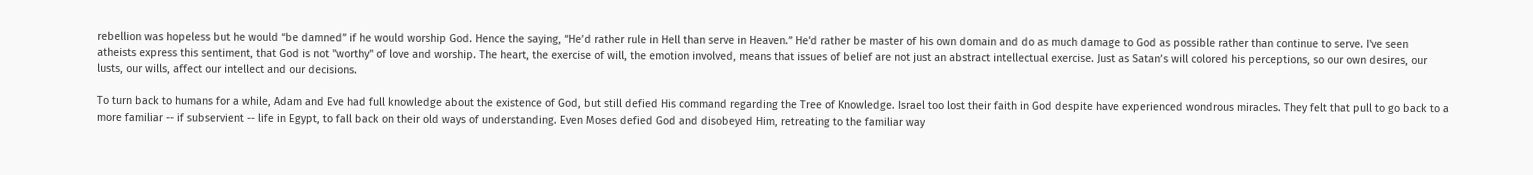rebellion was hopeless but he would “be damned” if he would worship God. Hence the saying, “He’d rather rule in Hell than serve in Heaven.” He'd rather be master of his own domain and do as much damage to God as possible rather than continue to serve. I've seen atheists express this sentiment, that God is not "worthy" of love and worship. The heart, the exercise of will, the emotion involved, means that issues of belief are not just an abstract intellectual exercise. Just as Satan’s will colored his perceptions, so our own desires, our lusts, our wills, affect our intellect and our decisions.

To turn back to humans for a while, Adam and Eve had full knowledge about the existence of God, but still defied His command regarding the Tree of Knowledge. Israel too lost their faith in God despite have experienced wondrous miracles. They felt that pull to go back to a more familiar -- if subservient -- life in Egypt, to fall back on their old ways of understanding. Even Moses defied God and disobeyed Him, retreating to the familiar way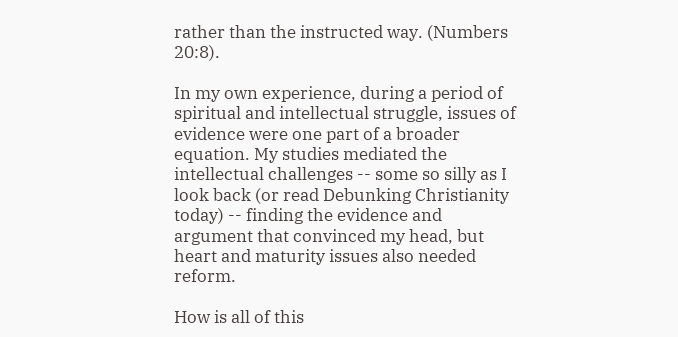rather than the instructed way. (Numbers 20:8).

In my own experience, during a period of spiritual and intellectual struggle, issues of evidence were one part of a broader equation. My studies mediated the intellectual challenges -- some so silly as I look back (or read Debunking Christianity today) -- finding the evidence and argument that convinced my head, but heart and maturity issues also needed reform.

How is all of this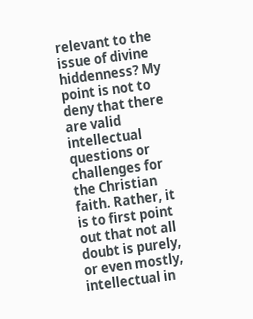relevant to the issue of divine hiddenness? My point is not to deny that there are valid intellectual questions or challenges for the Christian faith. Rather, it is to first point out that not all doubt is purely, or even mostly, intellectual in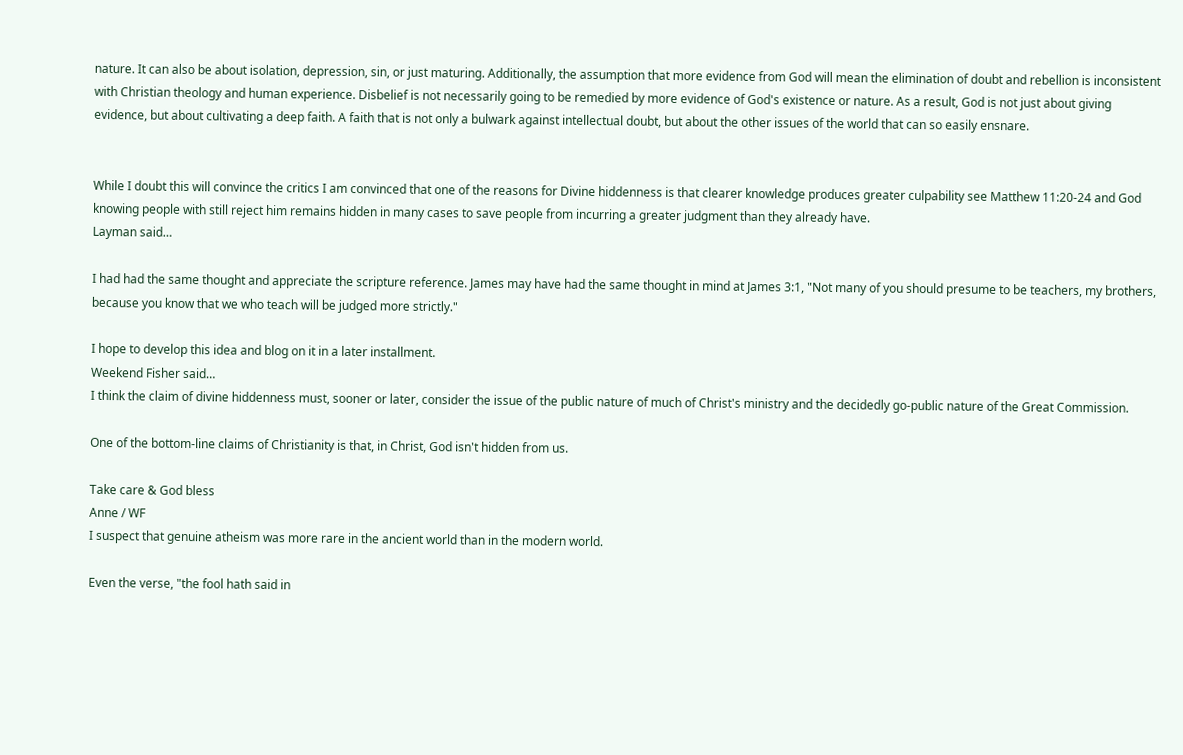nature. It can also be about isolation, depression, sin, or just maturing. Additionally, the assumption that more evidence from God will mean the elimination of doubt and rebellion is inconsistent with Christian theology and human experience. Disbelief is not necessarily going to be remedied by more evidence of God's existence or nature. As a result, God is not just about giving evidence, but about cultivating a deep faith. A faith that is not only a bulwark against intellectual doubt, but about the other issues of the world that can so easily ensnare.


While I doubt this will convince the critics I am convinced that one of the reasons for Divine hiddenness is that clearer knowledge produces greater culpability see Matthew 11:20-24 and God knowing people with still reject him remains hidden in many cases to save people from incurring a greater judgment than they already have.
Layman said…

I had had the same thought and appreciate the scripture reference. James may have had the same thought in mind at James 3:1, "Not many of you should presume to be teachers, my brothers, because you know that we who teach will be judged more strictly."

I hope to develop this idea and blog on it in a later installment.
Weekend Fisher said…
I think the claim of divine hiddenness must, sooner or later, consider the issue of the public nature of much of Christ's ministry and the decidedly go-public nature of the Great Commission.

One of the bottom-line claims of Christianity is that, in Christ, God isn't hidden from us.

Take care & God bless
Anne / WF
I suspect that genuine atheism was more rare in the ancient world than in the modern world.

Even the verse, "the fool hath said in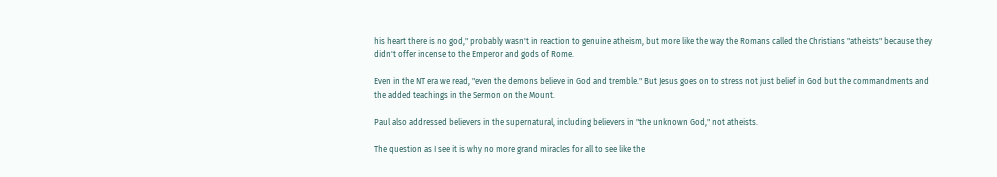his heart there is no god," probably wasn't in reaction to genuine atheism, but more like the way the Romans called the Christians "atheists" because they didn't offer incense to the Emperor and gods of Rome.

Even in the NT era we read, "even the demons believe in God and tremble." But Jesus goes on to stress not just belief in God but the commandments and the added teachings in the Sermon on the Mount.

Paul also addressed believers in the supernatural, including believers in "the unknown God," not atheists.

The question as I see it is why no more grand miracles for all to see like the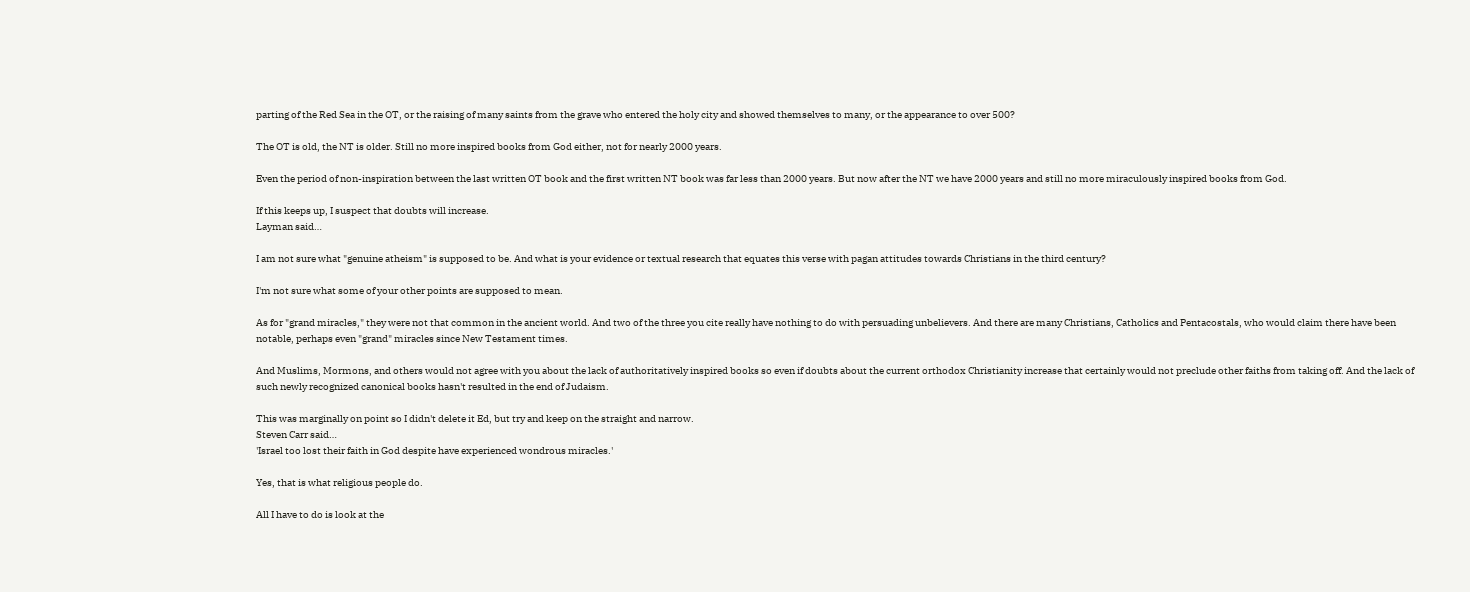parting of the Red Sea in the OT, or the raising of many saints from the grave who entered the holy city and showed themselves to many, or the appearance to over 500?

The OT is old, the NT is older. Still no more inspired books from God either, not for nearly 2000 years.

Even the period of non-inspiration between the last written OT book and the first written NT book was far less than 2000 years. But now after the NT we have 2000 years and still no more miraculously inspired books from God.

If this keeps up, I suspect that doubts will increase.
Layman said…

I am not sure what "genuine atheism" is supposed to be. And what is your evidence or textual research that equates this verse with pagan attitudes towards Christians in the third century?

I'm not sure what some of your other points are supposed to mean.

As for "grand miracles," they were not that common in the ancient world. And two of the three you cite really have nothing to do with persuading unbelievers. And there are many Christians, Catholics and Pentacostals, who would claim there have been notable, perhaps even "grand" miracles since New Testament times.

And Muslims, Mormons, and others would not agree with you about the lack of authoritatively inspired books so even if doubts about the current orthodox Christianity increase that certainly would not preclude other faiths from taking off. And the lack of such newly recognized canonical books hasn't resulted in the end of Judaism.

This was marginally on point so I didn't delete it Ed, but try and keep on the straight and narrow.
Steven Carr said…
'Israel too lost their faith in God despite have experienced wondrous miracles.'

Yes, that is what religious people do.

All I have to do is look at the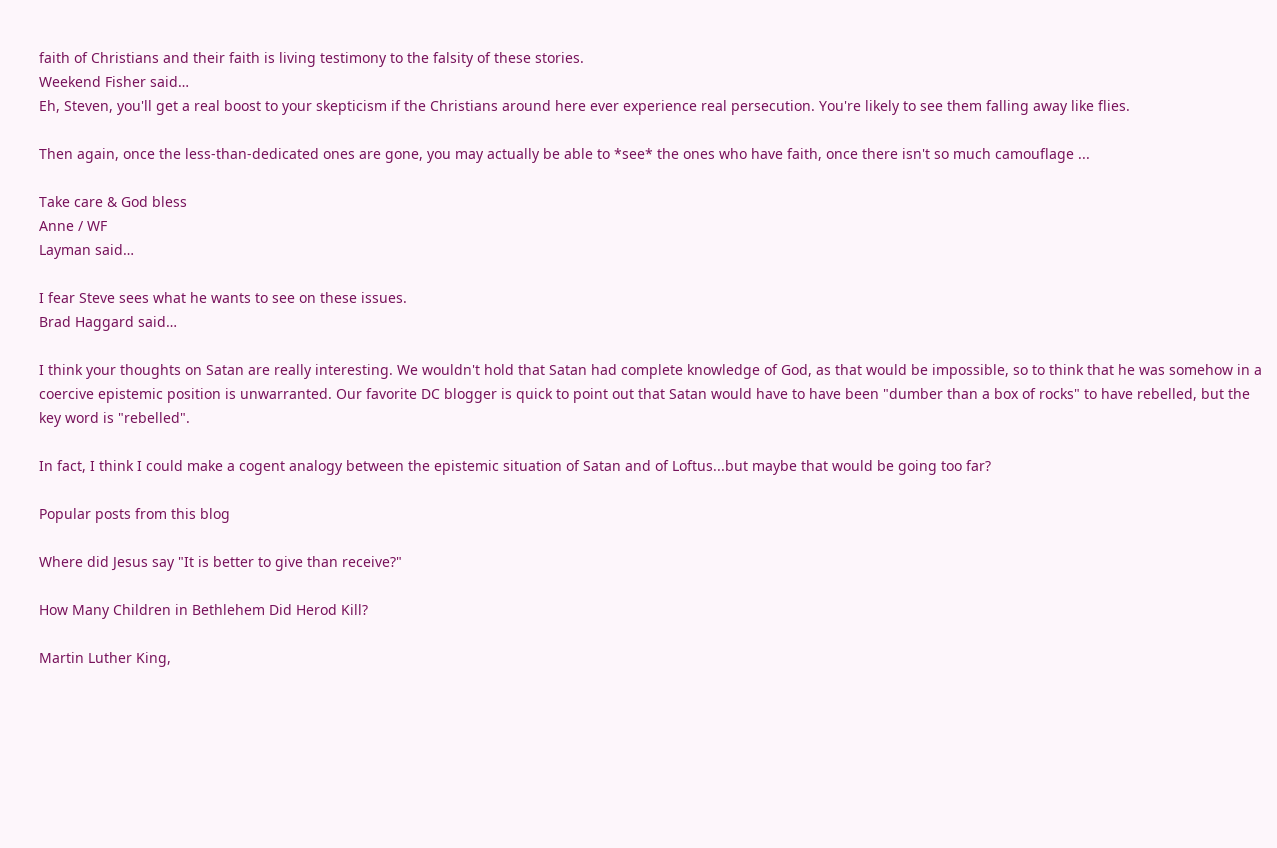faith of Christians and their faith is living testimony to the falsity of these stories.
Weekend Fisher said…
Eh, Steven, you'll get a real boost to your skepticism if the Christians around here ever experience real persecution. You're likely to see them falling away like flies.

Then again, once the less-than-dedicated ones are gone, you may actually be able to *see* the ones who have faith, once there isn't so much camouflage ...

Take care & God bless
Anne / WF
Layman said…

I fear Steve sees what he wants to see on these issues.
Brad Haggard said…

I think your thoughts on Satan are really interesting. We wouldn't hold that Satan had complete knowledge of God, as that would be impossible, so to think that he was somehow in a coercive epistemic position is unwarranted. Our favorite DC blogger is quick to point out that Satan would have to have been "dumber than a box of rocks" to have rebelled, but the key word is "rebelled".

In fact, I think I could make a cogent analogy between the epistemic situation of Satan and of Loftus...but maybe that would be going too far?

Popular posts from this blog

Where did Jesus say "It is better to give than receive?"

How Many Children in Bethlehem Did Herod Kill?

Martin Luther King,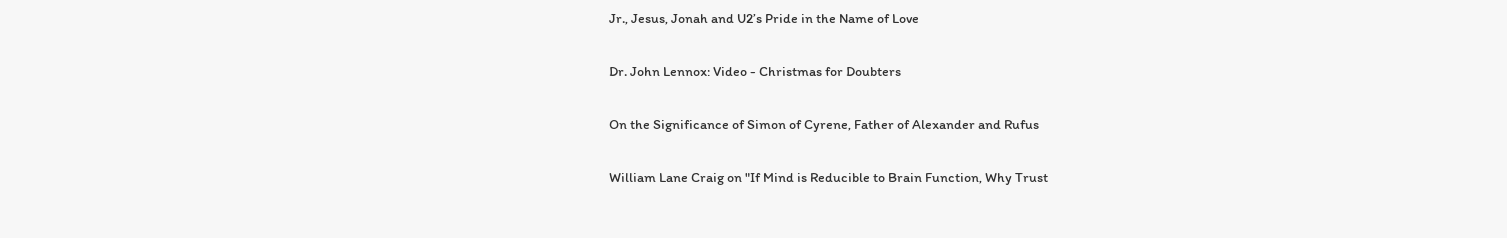Jr., Jesus, Jonah and U2’s Pride in the Name of Love

Dr. John Lennox: Video - Christmas for Doubters

On the Significance of Simon of Cyrene, Father of Alexander and Rufus

William Lane Craig on "If Mind is Reducible to Brain Function, Why Trust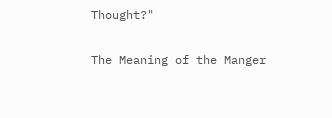Thought?"

The Meaning of the Manger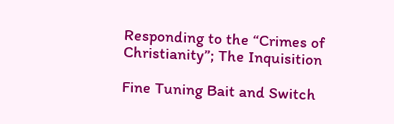Responding to the “Crimes of Christianity”; The Inquisition

Fine Tuning Bait and Switch